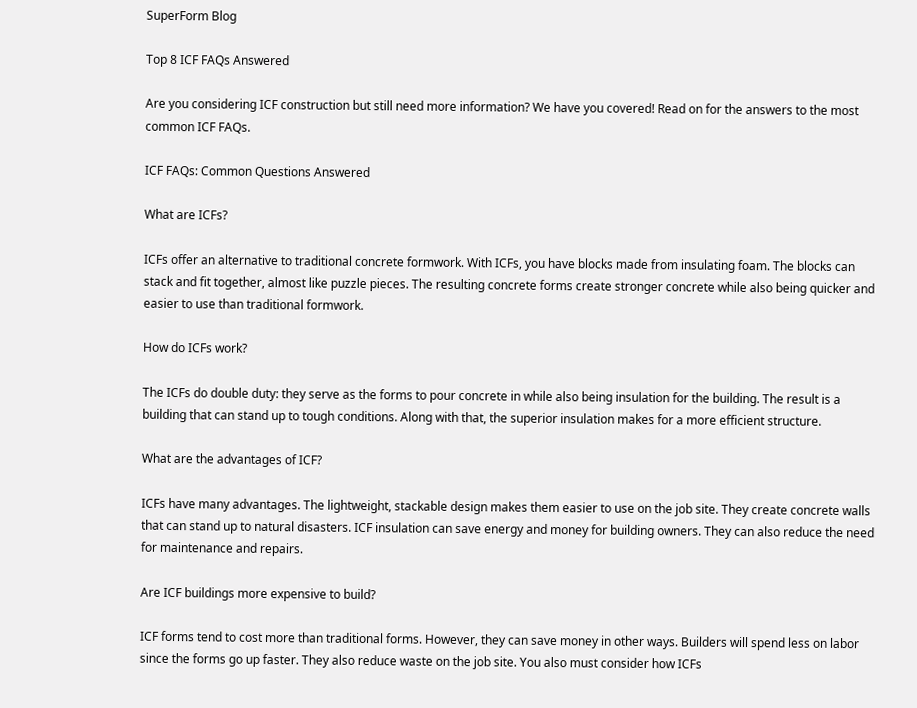SuperForm Blog

Top 8 ICF FAQs Answered

Are you considering ICF construction but still need more information? We have you covered! Read on for the answers to the most common ICF FAQs.

ICF FAQs: Common Questions Answered

What are ICFs?

ICFs offer an alternative to traditional concrete formwork. With ICFs, you have blocks made from insulating foam. The blocks can stack and fit together, almost like puzzle pieces. The resulting concrete forms create stronger concrete while also being quicker and easier to use than traditional formwork.

How do ICFs work?

The ICFs do double duty: they serve as the forms to pour concrete in while also being insulation for the building. The result is a building that can stand up to tough conditions. Along with that, the superior insulation makes for a more efficient structure.

What are the advantages of ICF?

ICFs have many advantages. The lightweight, stackable design makes them easier to use on the job site. They create concrete walls that can stand up to natural disasters. ICF insulation can save energy and money for building owners. They can also reduce the need for maintenance and repairs.

Are ICF buildings more expensive to build?

ICF forms tend to cost more than traditional forms. However, they can save money in other ways. Builders will spend less on labor since the forms go up faster. They also reduce waste on the job site. You also must consider how ICFs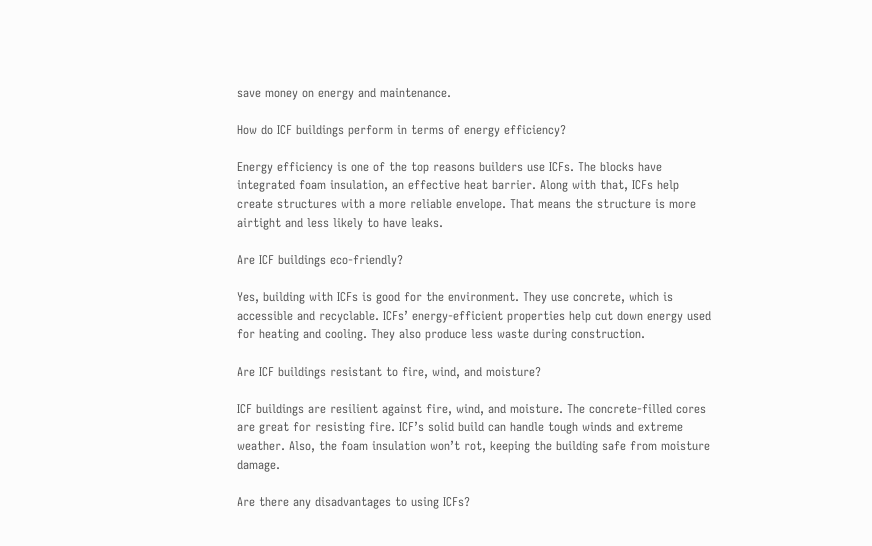save money on energy and maintenance.

How do ICF buildings perform in terms of energy efficiency?

Energy efficiency is one of the top reasons builders use ICFs. The blocks have integrated foam insulation, an effective heat barrier. Along with that, ICFs help create structures with a more reliable envelope. That means the structure is more airtight and less likely to have leaks.

Are ICF buildings eco-friendly?

Yes, building with ICFs is good for the environment. They use concrete, which is accessible and recyclable. ICFs’ energy-efficient properties help cut down energy used for heating and cooling. They also produce less waste during construction.

Are ICF buildings resistant to fire, wind, and moisture?

ICF buildings are resilient against fire, wind, and moisture. The concrete-filled cores are great for resisting fire. ICF’s solid build can handle tough winds and extreme weather. Also, the foam insulation won’t rot, keeping the building safe from moisture damage.

Are there any disadvantages to using ICFs?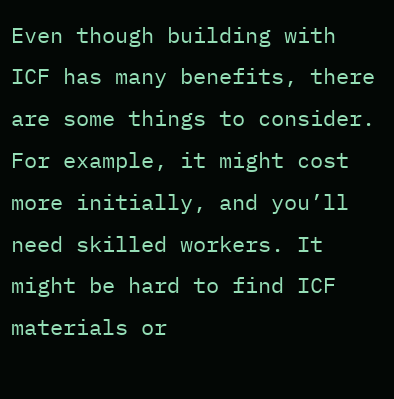Even though building with ICF has many benefits, there are some things to consider. For example, it might cost more initially, and you’ll need skilled workers. It might be hard to find ICF materials or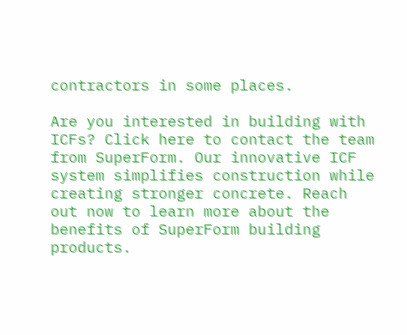contractors in some places.

Are you interested in building with ICFs? Click here to contact the team from SuperForm. Our innovative ICF system simplifies construction while creating stronger concrete. Reach out now to learn more about the benefits of SuperForm building products.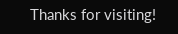Thanks for visiting!